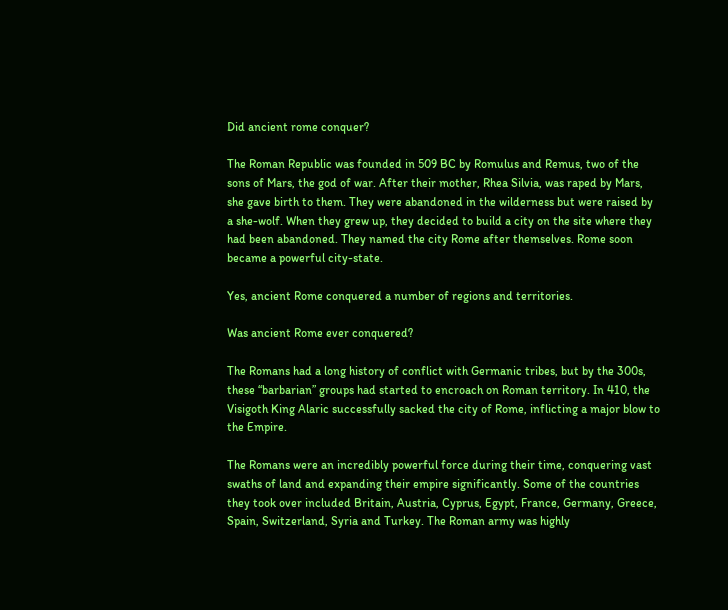Did ancient rome conquer?

The Roman Republic was founded in 509 BC by Romulus and Remus, two of the sons of Mars, the god of war. After their mother, Rhea Silvia, was raped by Mars, she gave birth to them. They were abandoned in the wilderness but were raised by a she-wolf. When they grew up, they decided to build a city on the site where they had been abandoned. They named the city Rome after themselves. Rome soon became a powerful city-state.

Yes, ancient Rome conquered a number of regions and territories.

Was ancient Rome ever conquered?

The Romans had a long history of conflict with Germanic tribes, but by the 300s, these “barbarian” groups had started to encroach on Roman territory. In 410, the Visigoth King Alaric successfully sacked the city of Rome, inflicting a major blow to the Empire.

The Romans were an incredibly powerful force during their time, conquering vast swaths of land and expanding their empire significantly. Some of the countries they took over included Britain, Austria, Cyprus, Egypt, France, Germany, Greece, Spain, Switzerland, Syria and Turkey. The Roman army was highly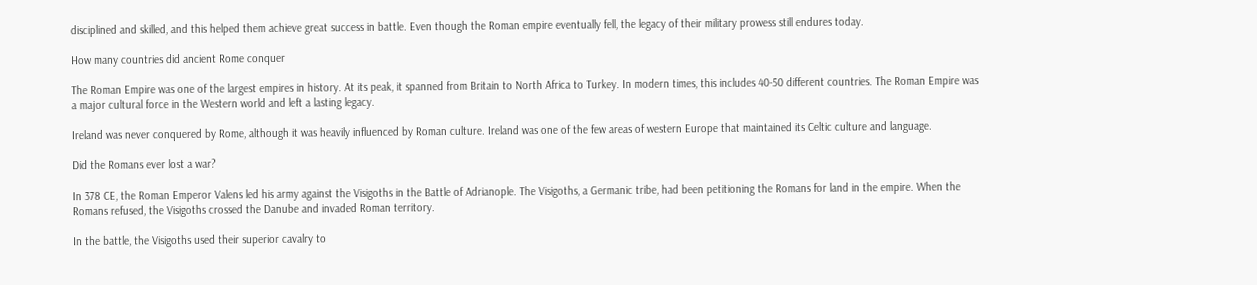disciplined and skilled, and this helped them achieve great success in battle. Even though the Roman empire eventually fell, the legacy of their military prowess still endures today.

How many countries did ancient Rome conquer

The Roman Empire was one of the largest empires in history. At its peak, it spanned from Britain to North Africa to Turkey. In modern times, this includes 40-50 different countries. The Roman Empire was a major cultural force in the Western world and left a lasting legacy.

Ireland was never conquered by Rome, although it was heavily influenced by Roman culture. Ireland was one of the few areas of western Europe that maintained its Celtic culture and language.

Did the Romans ever lost a war?

In 378 CE, the Roman Emperor Valens led his army against the Visigoths in the Battle of Adrianople. The Visigoths, a Germanic tribe, had been petitioning the Romans for land in the empire. When the Romans refused, the Visigoths crossed the Danube and invaded Roman territory.

In the battle, the Visigoths used their superior cavalry to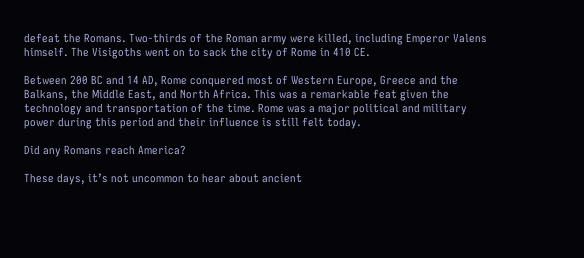defeat the Romans. Two-thirds of the Roman army were killed, including Emperor Valens himself. The Visigoths went on to sack the city of Rome in 410 CE.

Between 200 BC and 14 AD, Rome conquered most of Western Europe, Greece and the Balkans, the Middle East, and North Africa. This was a remarkable feat given the technology and transportation of the time. Rome was a major political and military power during this period and their influence is still felt today.

Did any Romans reach America?

These days, it’s not uncommon to hear about ancient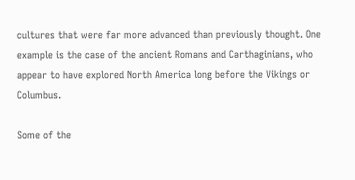cultures that were far more advanced than previously thought. One example is the case of the ancient Romans and Carthaginians, who appear to have explored North America long before the Vikings or Columbus.

Some of the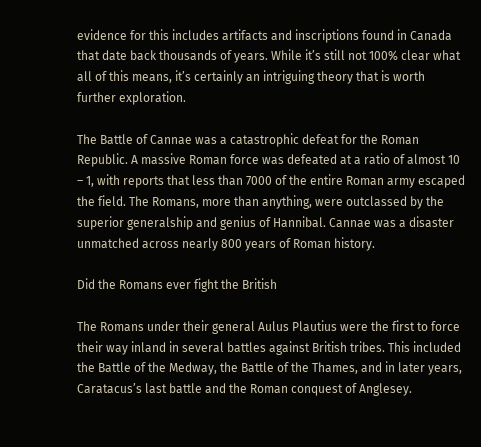evidence for this includes artifacts and inscriptions found in Canada that date back thousands of years. While it’s still not 100% clear what all of this means, it’s certainly an intriguing theory that is worth further exploration.

The Battle of Cannae was a catastrophic defeat for the Roman Republic. A massive Roman force was defeated at a ratio of almost 10 – 1, with reports that less than 7000 of the entire Roman army escaped the field. The Romans, more than anything, were outclassed by the superior generalship and genius of Hannibal. Cannae was a disaster unmatched across nearly 800 years of Roman history.

Did the Romans ever fight the British

The Romans under their general Aulus Plautius were the first to force their way inland in several battles against British tribes. This included the Battle of the Medway, the Battle of the Thames, and in later years, Caratacus’s last battle and the Roman conquest of Anglesey.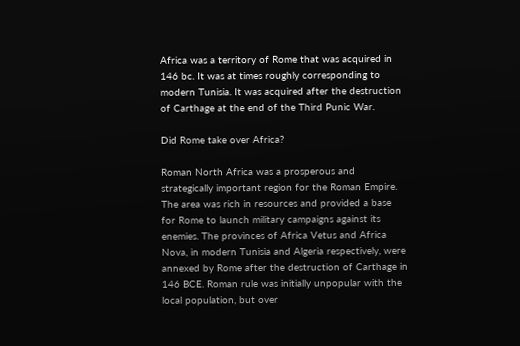Africa was a territory of Rome that was acquired in 146 bc. It was at times roughly corresponding to modern Tunisia. It was acquired after the destruction of Carthage at the end of the Third Punic War.

Did Rome take over Africa?

Roman North Africa was a prosperous and strategically important region for the Roman Empire. The area was rich in resources and provided a base for Rome to launch military campaigns against its enemies. The provinces of Africa Vetus and Africa Nova, in modern Tunisia and Algeria respectively, were annexed by Rome after the destruction of Carthage in 146 BCE. Roman rule was initially unpopular with the local population, but over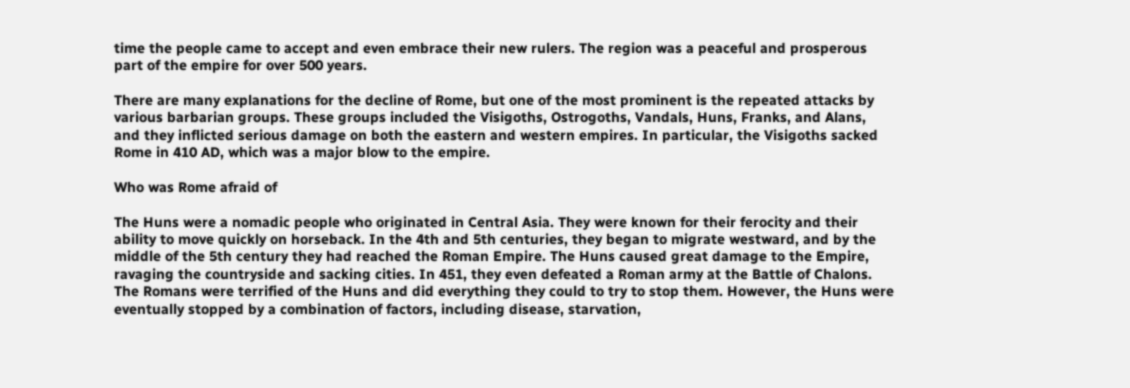time the people came to accept and even embrace their new rulers. The region was a peaceful and prosperous part of the empire for over 500 years.

There are many explanations for the decline of Rome, but one of the most prominent is the repeated attacks by various barbarian groups. These groups included the Visigoths, Ostrogoths, Vandals, Huns, Franks, and Alans, and they inflicted serious damage on both the eastern and western empires. In particular, the Visigoths sacked Rome in 410 AD, which was a major blow to the empire.

Who was Rome afraid of

The Huns were a nomadic people who originated in Central Asia. They were known for their ferocity and their ability to move quickly on horseback. In the 4th and 5th centuries, they began to migrate westward, and by the middle of the 5th century they had reached the Roman Empire. The Huns caused great damage to the Empire, ravaging the countryside and sacking cities. In 451, they even defeated a Roman army at the Battle of Chalons. The Romans were terrified of the Huns and did everything they could to try to stop them. However, the Huns were eventually stopped by a combination of factors, including disease, starvation,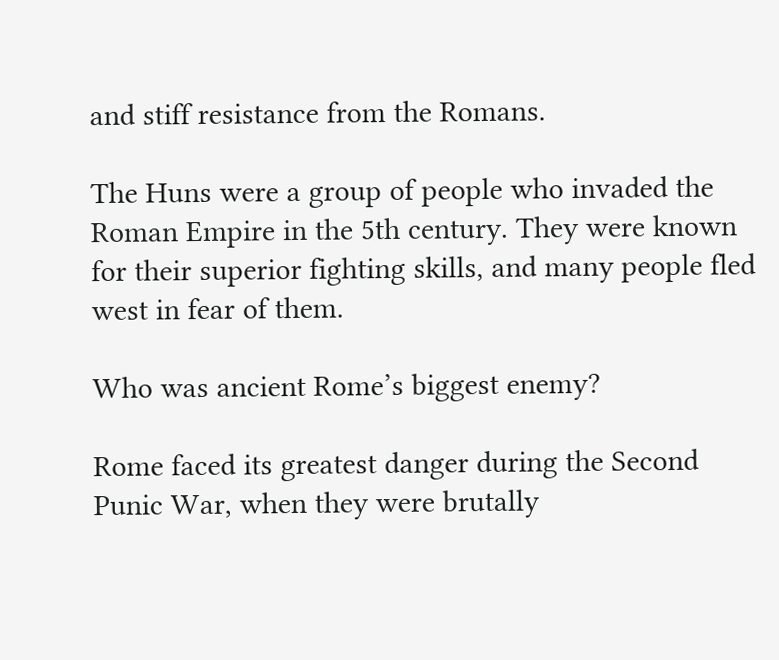and stiff resistance from the Romans.

The Huns were a group of people who invaded the Roman Empire in the 5th century. They were known for their superior fighting skills, and many people fled west in fear of them.

Who was ancient Rome’s biggest enemy?

Rome faced its greatest danger during the Second Punic War, when they were brutally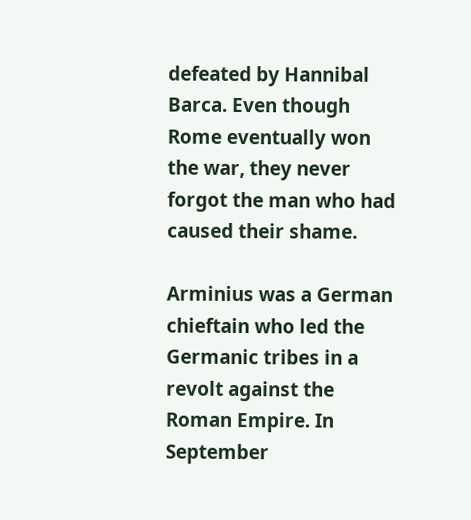defeated by Hannibal Barca. Even though Rome eventually won the war, they never forgot the man who had caused their shame.

Arminius was a German chieftain who led the Germanic tribes in a revolt against the Roman Empire. In September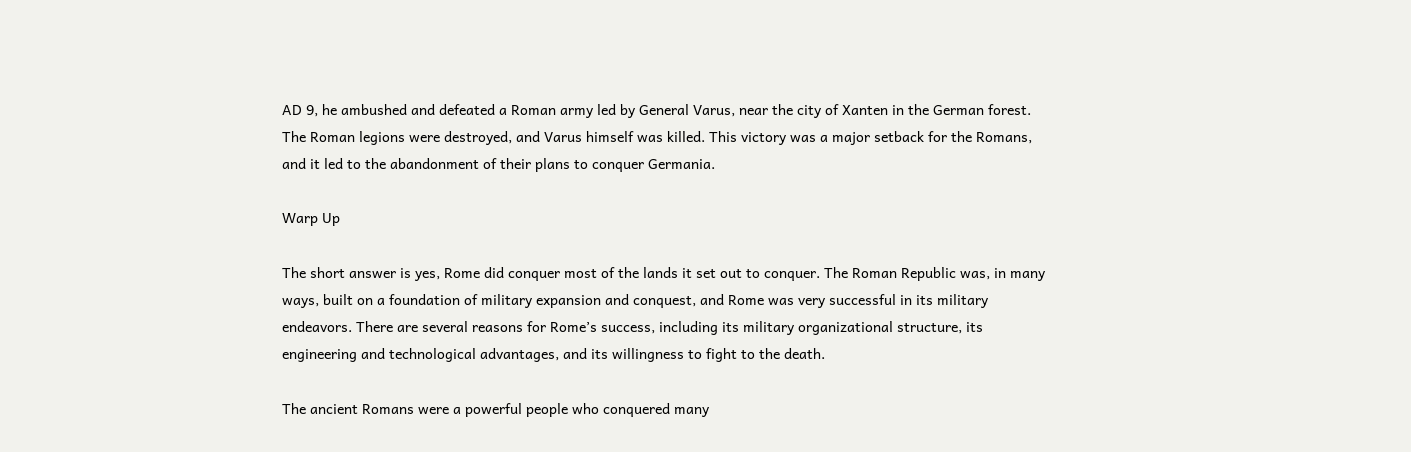AD 9, he ambushed and defeated a Roman army led by General Varus, near the city of Xanten in the German forest. The Roman legions were destroyed, and Varus himself was killed. This victory was a major setback for the Romans, and it led to the abandonment of their plans to conquer Germania.

Warp Up

The short answer is yes, Rome did conquer most of the lands it set out to conquer. The Roman Republic was, in many ways, built on a foundation of military expansion and conquest, and Rome was very successful in its military endeavors. There are several reasons for Rome’s success, including its military organizational structure, its engineering and technological advantages, and its willingness to fight to the death.

The ancient Romans were a powerful people who conquered many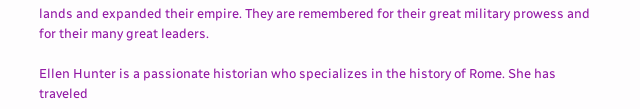lands and expanded their empire. They are remembered for their great military prowess and for their many great leaders.

Ellen Hunter is a passionate historian who specializes in the history of Rome. She has traveled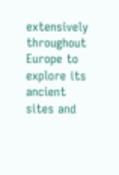extensively throughout Europe to explore its ancient sites and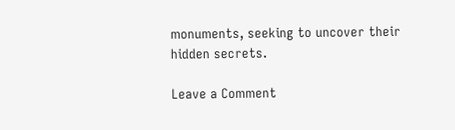monuments, seeking to uncover their hidden secrets.

Leave a Comment